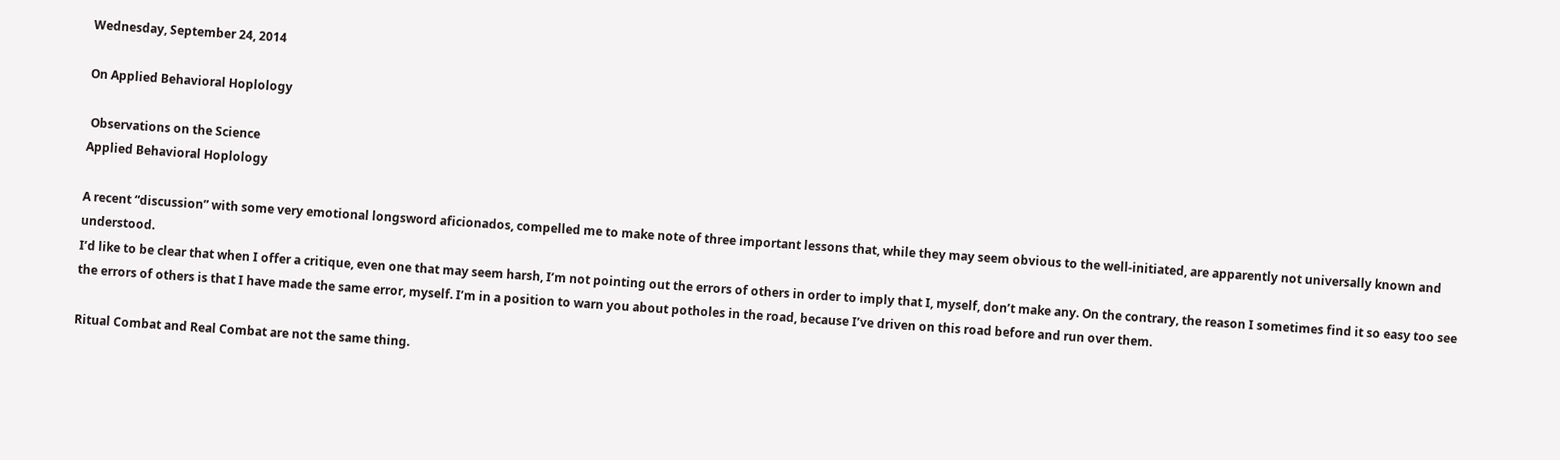Wednesday, September 24, 2014

On Applied Behavioral Hoplology

 Observations on the Science
Applied Behavioral Hoplology

A recent “discussion” with some very emotional longsword aficionados, compelled me to make note of three important lessons that, while they may seem obvious to the well-initiated, are apparently not universally known and understood.
I’d like to be clear that when I offer a critique, even one that may seem harsh, I’m not pointing out the errors of others in order to imply that I, myself, don’t make any. On the contrary, the reason I sometimes find it so easy too see the errors of others is that I have made the same error, myself. I’m in a position to warn you about potholes in the road, because I’ve driven on this road before and run over them.

Ritual Combat and Real Combat are not the same thing.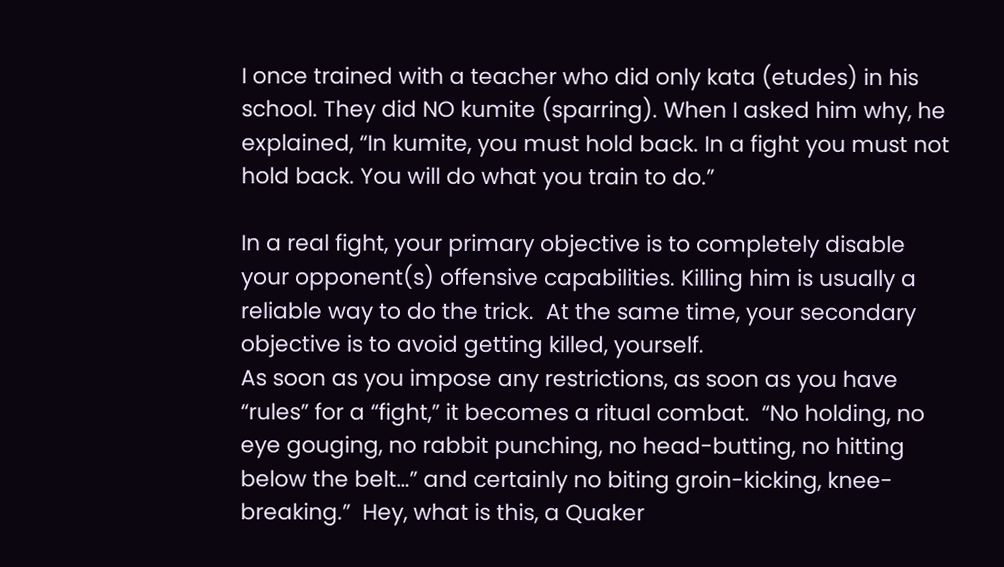I once trained with a teacher who did only kata (etudes) in his school. They did NO kumite (sparring). When I asked him why, he explained, “In kumite, you must hold back. In a fight you must not hold back. You will do what you train to do.”

In a real fight, your primary objective is to completely disable your opponent(s) offensive capabilities. Killing him is usually a reliable way to do the trick.  At the same time, your secondary objective is to avoid getting killed, yourself.
As soon as you impose any restrictions, as soon as you have “rules” for a “fight,” it becomes a ritual combat.  “No holding, no eye gouging, no rabbit punching, no head-butting, no hitting below the belt…” and certainly no biting groin-kicking, knee-breaking.”  Hey, what is this, a Quaker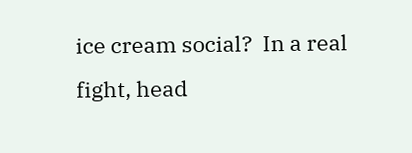ice cream social?  In a real fight, head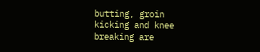butting, groin kicking and knee breaking are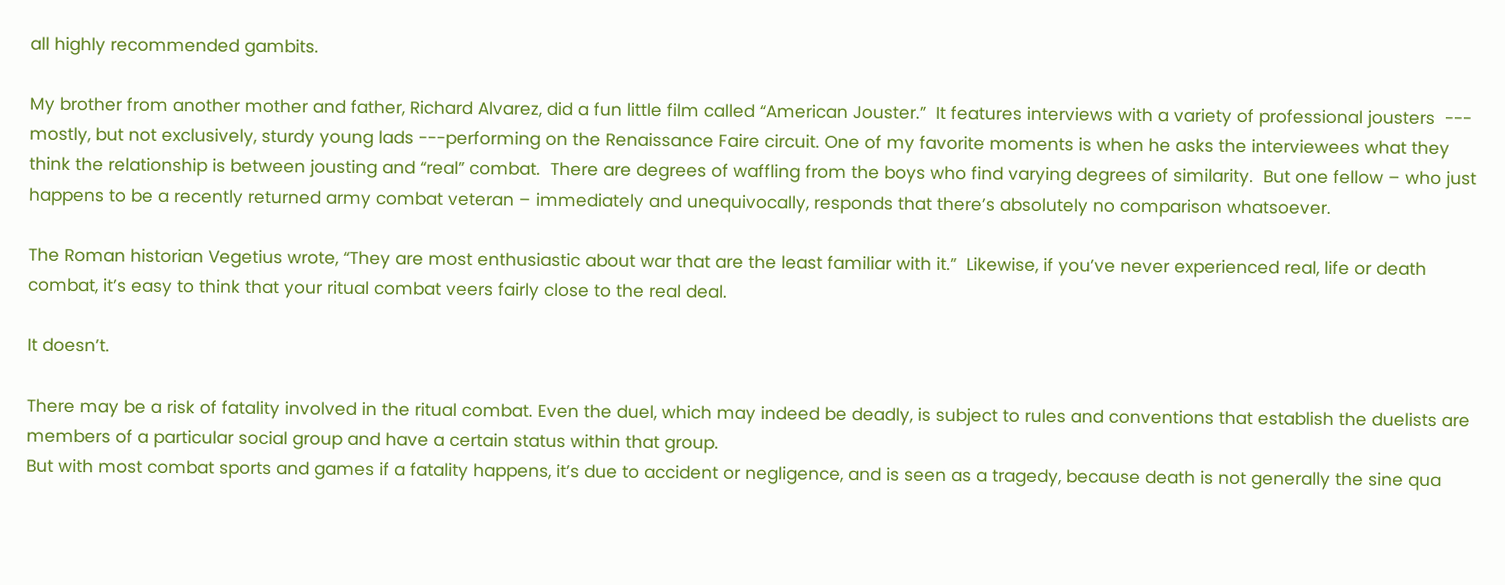all highly recommended gambits.

My brother from another mother and father, Richard Alvarez, did a fun little film called “American Jouster.”  It features interviews with a variety of professional jousters  --- mostly, but not exclusively, sturdy young lads ---performing on the Renaissance Faire circuit. One of my favorite moments is when he asks the interviewees what they think the relationship is between jousting and “real” combat.  There are degrees of waffling from the boys who find varying degrees of similarity.  But one fellow – who just happens to be a recently returned army combat veteran – immediately and unequivocally, responds that there’s absolutely no comparison whatsoever.

The Roman historian Vegetius wrote, “They are most enthusiastic about war that are the least familiar with it.”  Likewise, if you’ve never experienced real, life or death combat, it’s easy to think that your ritual combat veers fairly close to the real deal.

It doesn’t.

There may be a risk of fatality involved in the ritual combat. Even the duel, which may indeed be deadly, is subject to rules and conventions that establish the duelists are members of a particular social group and have a certain status within that group.
But with most combat sports and games if a fatality happens, it’s due to accident or negligence, and is seen as a tragedy, because death is not generally the sine qua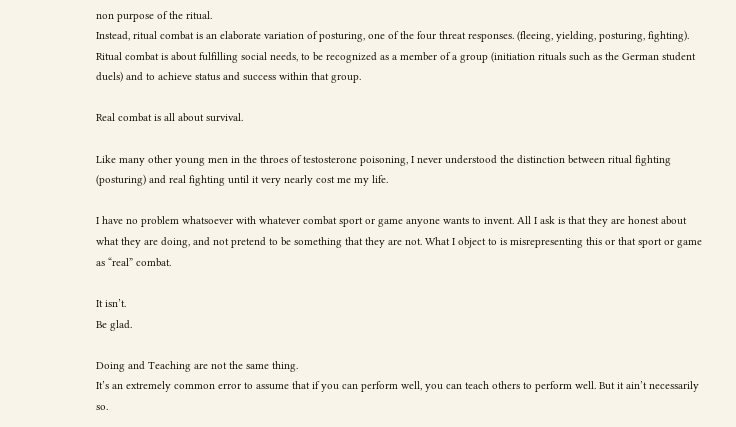non purpose of the ritual.
Instead, ritual combat is an elaborate variation of posturing, one of the four threat responses. (fleeing, yielding, posturing, fighting).  Ritual combat is about fulfilling social needs, to be recognized as a member of a group (initiation rituals such as the German student duels) and to achieve status and success within that group.

Real combat is all about survival.

Like many other young men in the throes of testosterone poisoning, I never understood the distinction between ritual fighting (posturing) and real fighting until it very nearly cost me my life.

I have no problem whatsoever with whatever combat sport or game anyone wants to invent. All I ask is that they are honest about what they are doing, and not pretend to be something that they are not. What I object to is misrepresenting this or that sport or game as “real” combat.

It isn’t.
Be glad.

Doing and Teaching are not the same thing.
It’s an extremely common error to assume that if you can perform well, you can teach others to perform well. But it ain’t necessarily so.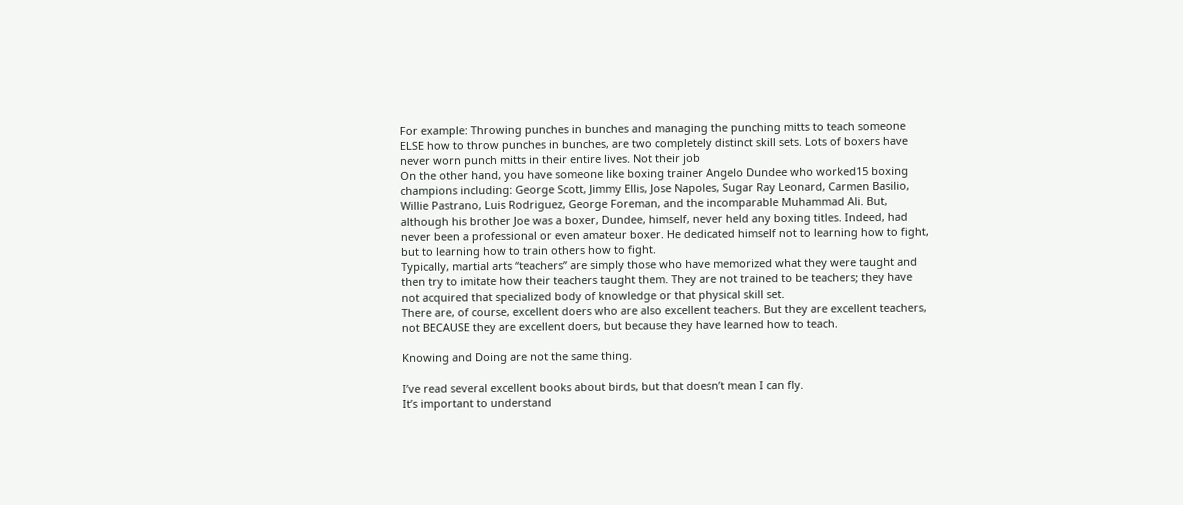For example: Throwing punches in bunches and managing the punching mitts to teach someone ELSE how to throw punches in bunches, are two completely distinct skill sets. Lots of boxers have never worn punch mitts in their entire lives. Not their job
On the other hand, you have someone like boxing trainer Angelo Dundee who worked15 boxing champions including: George Scott, Jimmy Ellis, Jose Napoles, Sugar Ray Leonard, Carmen Basilio, Willie Pastrano, Luis Rodriguez, George Foreman, and the incomparable Muhammad Ali. But, although his brother Joe was a boxer, Dundee, himself, never held any boxing titles. Indeed, had never been a professional or even amateur boxer. He dedicated himself not to learning how to fight, but to learning how to train others how to fight.
Typically, martial arts “teachers” are simply those who have memorized what they were taught and then try to imitate how their teachers taught them. They are not trained to be teachers; they have not acquired that specialized body of knowledge or that physical skill set.
There are, of course, excellent doers who are also excellent teachers. But they are excellent teachers, not BECAUSE they are excellent doers, but because they have learned how to teach.

Knowing and Doing are not the same thing.

I’ve read several excellent books about birds, but that doesn’t mean I can fly.
It’s important to understand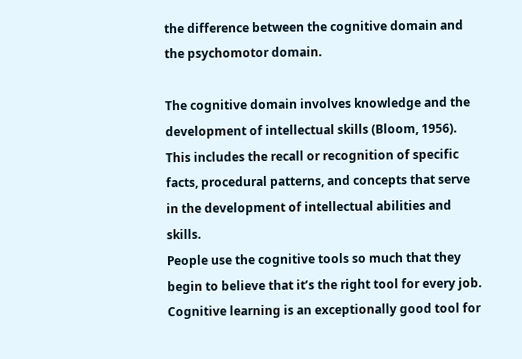the difference between the cognitive domain and the psychomotor domain.

The cognitive domain involves knowledge and the development of intellectual skills (Bloom, 1956). This includes the recall or recognition of specific facts, procedural patterns, and concepts that serve in the development of intellectual abilities and skills.
People use the cognitive tools so much that they begin to believe that it’s the right tool for every job.  Cognitive learning is an exceptionally good tool for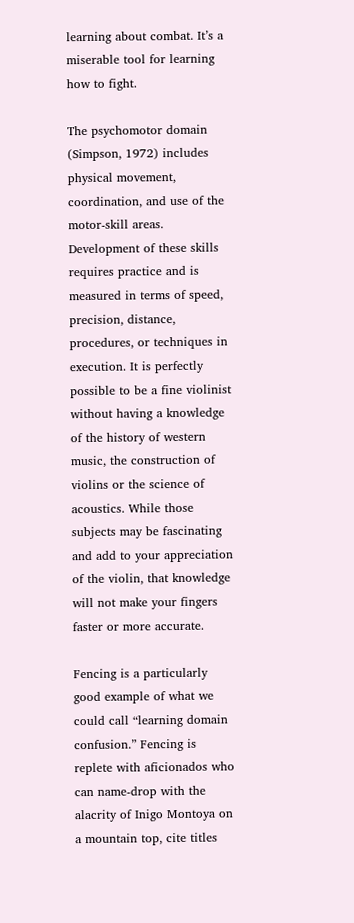learning about combat. It’s a miserable tool for learning how to fight.

The psychomotor domain (Simpson, 1972) includes physical movement, coordination, and use of the motor-skill areas. Development of these skills requires practice and is measured in terms of speed, precision, distance, procedures, or techniques in execution. It is perfectly possible to be a fine violinist without having a knowledge of the history of western music, the construction of violins or the science of acoustics. While those subjects may be fascinating and add to your appreciation of the violin, that knowledge will not make your fingers faster or more accurate.

Fencing is a particularly good example of what we could call “learning domain confusion.” Fencing is replete with aficionados who can name-drop with the alacrity of Inigo Montoya on a mountain top, cite titles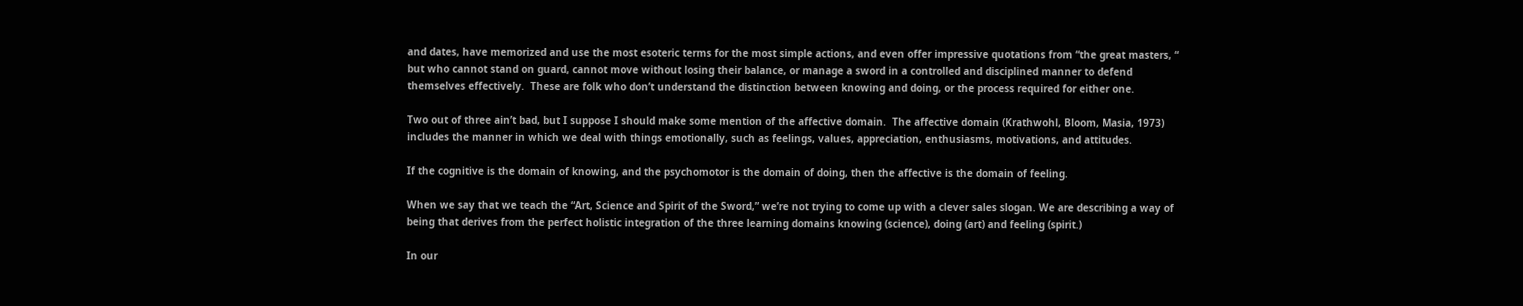and dates, have memorized and use the most esoteric terms for the most simple actions, and even offer impressive quotations from “the great masters, “ but who cannot stand on guard, cannot move without losing their balance, or manage a sword in a controlled and disciplined manner to defend themselves effectively.  These are folk who don’t understand the distinction between knowing and doing, or the process required for either one.

Two out of three ain’t bad, but I suppose I should make some mention of the affective domain.  The affective domain (Krathwohl, Bloom, Masia, 1973) includes the manner in which we deal with things emotionally, such as feelings, values, appreciation, enthusiasms, motivations, and attitudes.

If the cognitive is the domain of knowing, and the psychomotor is the domain of doing, then the affective is the domain of feeling.

When we say that we teach the “Art, Science and Spirit of the Sword,” we’re not trying to come up with a clever sales slogan. We are describing a way of being that derives from the perfect holistic integration of the three learning domains knowing (science), doing (art) and feeling (spirit.)

In our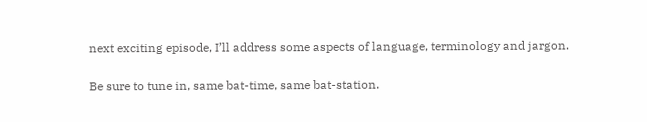next exciting episode, I’ll address some aspects of language, terminology and jargon.

Be sure to tune in, same bat-time, same bat-station.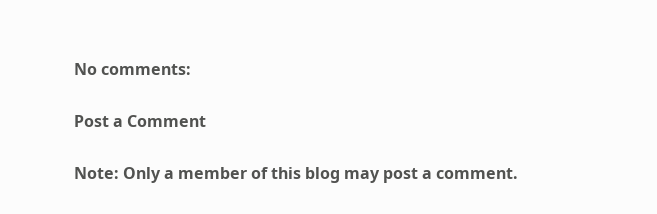No comments:

Post a Comment

Note: Only a member of this blog may post a comment.